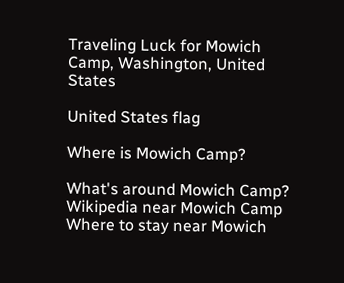Traveling Luck for Mowich Camp, Washington, United States

United States flag

Where is Mowich Camp?

What's around Mowich Camp?
Wikipedia near Mowich Camp
Where to stay near Mowich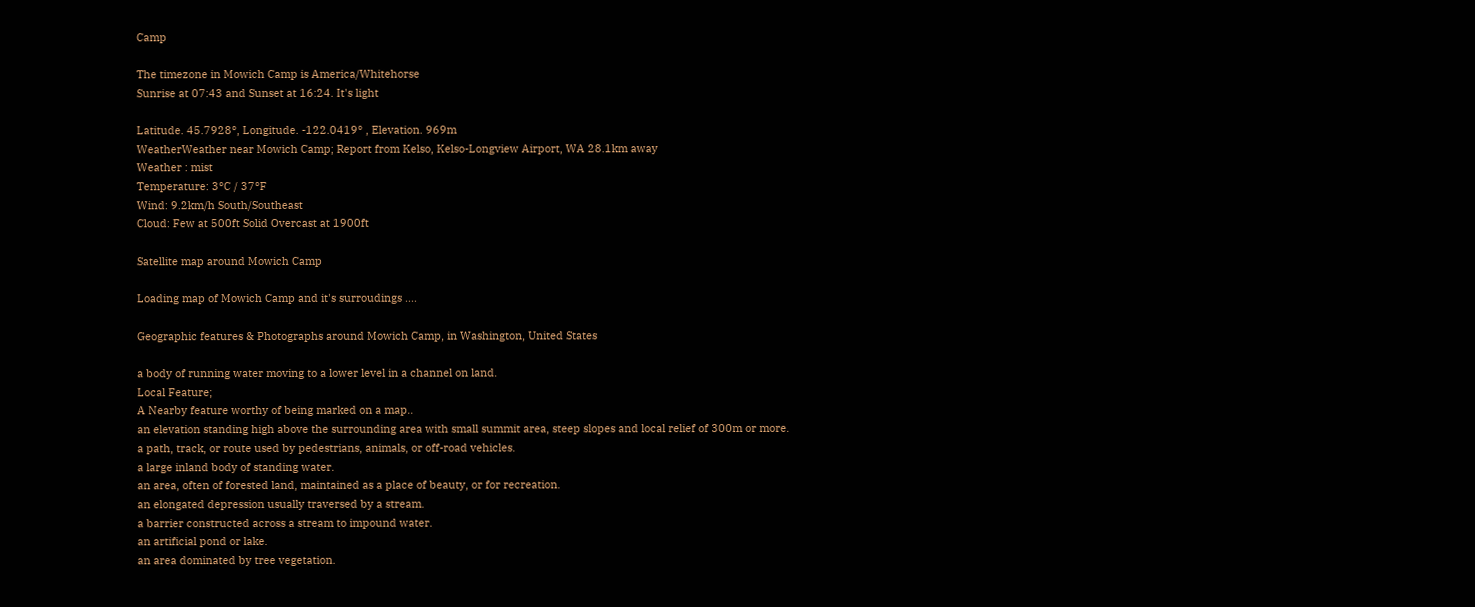Camp

The timezone in Mowich Camp is America/Whitehorse
Sunrise at 07:43 and Sunset at 16:24. It's light

Latitude. 45.7928°, Longitude. -122.0419° , Elevation. 969m
WeatherWeather near Mowich Camp; Report from Kelso, Kelso-Longview Airport, WA 28.1km away
Weather : mist
Temperature: 3°C / 37°F
Wind: 9.2km/h South/Southeast
Cloud: Few at 500ft Solid Overcast at 1900ft

Satellite map around Mowich Camp

Loading map of Mowich Camp and it's surroudings ....

Geographic features & Photographs around Mowich Camp, in Washington, United States

a body of running water moving to a lower level in a channel on land.
Local Feature;
A Nearby feature worthy of being marked on a map..
an elevation standing high above the surrounding area with small summit area, steep slopes and local relief of 300m or more.
a path, track, or route used by pedestrians, animals, or off-road vehicles.
a large inland body of standing water.
an area, often of forested land, maintained as a place of beauty, or for recreation.
an elongated depression usually traversed by a stream.
a barrier constructed across a stream to impound water.
an artificial pond or lake.
an area dominated by tree vegetation.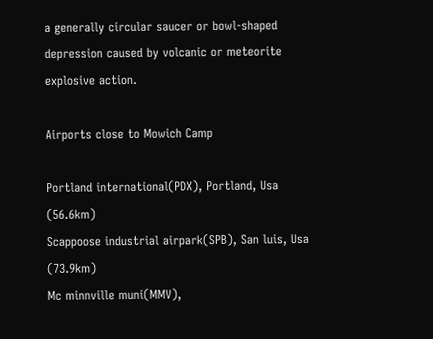a generally circular saucer or bowl-shaped depression caused by volcanic or meteorite explosive action.

Airports close to Mowich Camp

Portland international(PDX), Portland, Usa (56.6km)
Scappoose industrial airpark(SPB), San luis, Usa (73.9km)
Mc minnville muni(MMV),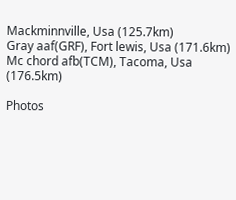Mackminnville, Usa (125.7km)
Gray aaf(GRF), Fort lewis, Usa (171.6km)
Mc chord afb(TCM), Tacoma, Usa (176.5km)

Photos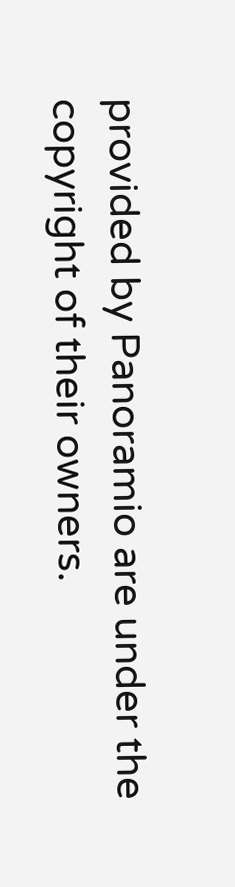provided by Panoramio are under the copyright of their owners.